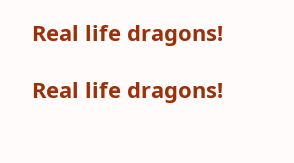Real life dragons!

Real life dragons!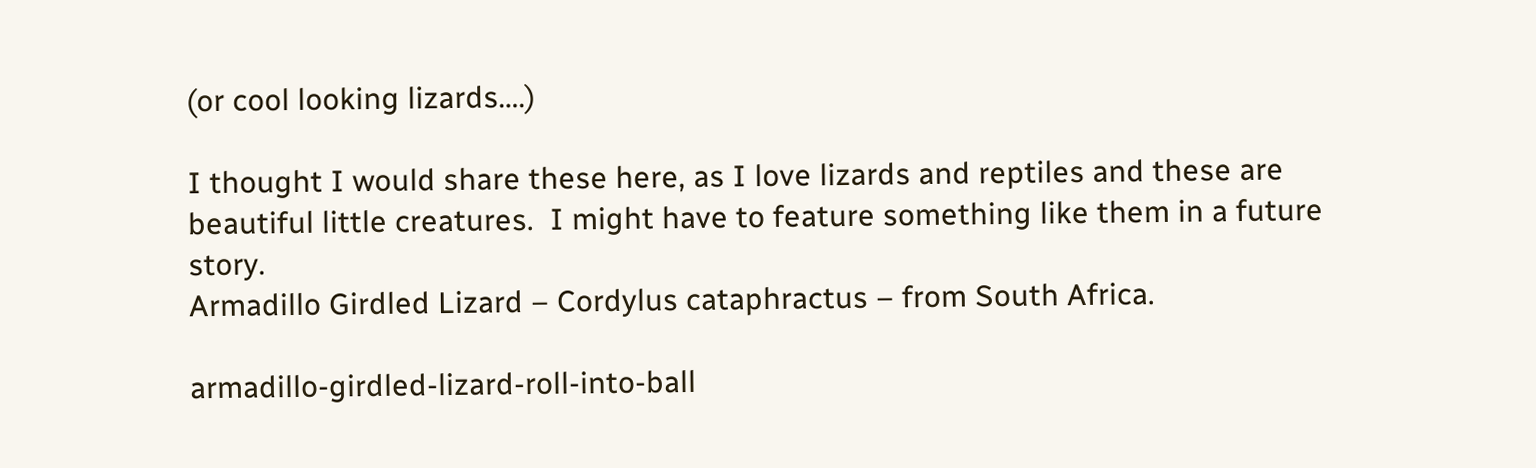(or cool looking lizards….)

I thought I would share these here, as I love lizards and reptiles and these are beautiful little creatures.  I might have to feature something like them in a future story.
Armadillo Girdled Lizard – Cordylus cataphractus – from South Africa.

armadillo-girdled-lizard-roll-into-ball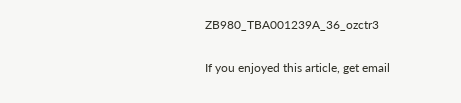ZB980_TBA001239A_36_ozctr3

If you enjoyed this article, get email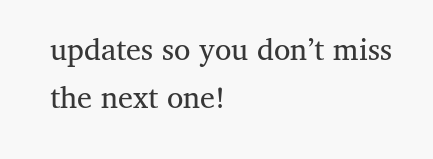updates so you don’t miss the next one!